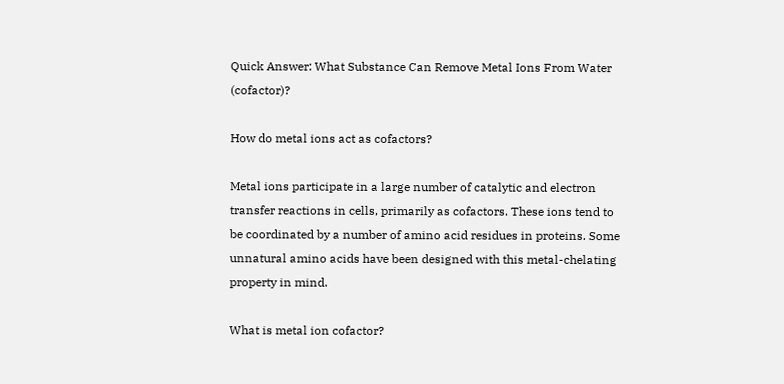Quick Answer: What Substance Can Remove Metal Ions From Water (cofactor)?

How do metal ions act as cofactors?

Metal ions participate in a large number of catalytic and electron transfer reactions in cells, primarily as cofactors. These ions tend to be coordinated by a number of amino acid residues in proteins. Some unnatural amino acids have been designed with this metal-chelating property in mind.

What is metal ion cofactor?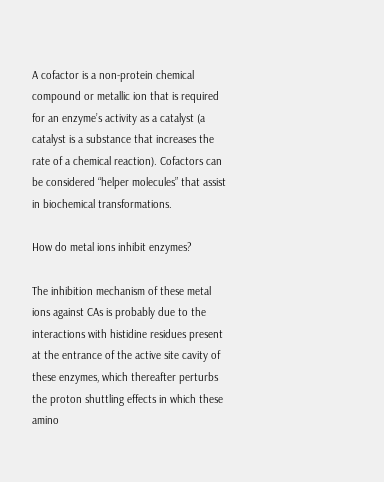A cofactor is a non-protein chemical compound or metallic ion that is required for an enzyme’s activity as a catalyst (a catalyst is a substance that increases the rate of a chemical reaction). Cofactors can be considered “helper molecules” that assist in biochemical transformations.

How do metal ions inhibit enzymes?

The inhibition mechanism of these metal ions against CAs is probably due to the interactions with histidine residues present at the entrance of the active site cavity of these enzymes, which thereafter perturbs the proton shuttling effects in which these amino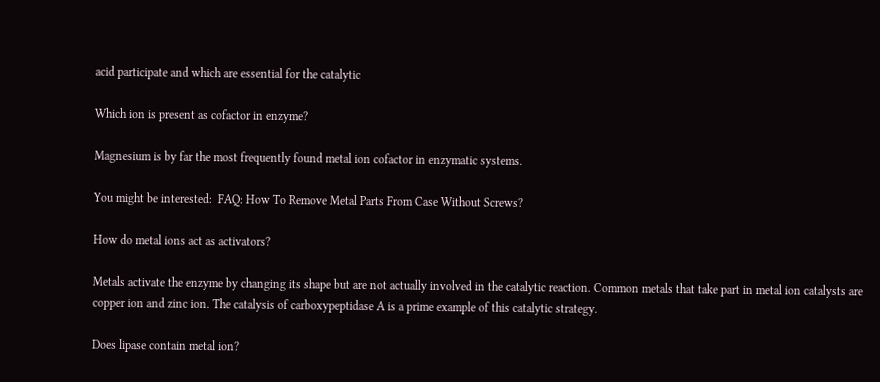acid participate and which are essential for the catalytic

Which ion is present as cofactor in enzyme?

Magnesium is by far the most frequently found metal ion cofactor in enzymatic systems.

You might be interested:  FAQ: How To Remove Metal Parts From Case Without Screws?

How do metal ions act as activators?

Metals activate the enzyme by changing its shape but are not actually involved in the catalytic reaction. Common metals that take part in metal ion catalysts are copper ion and zinc ion. The catalysis of carboxypeptidase A is a prime example of this catalytic strategy.

Does lipase contain metal ion?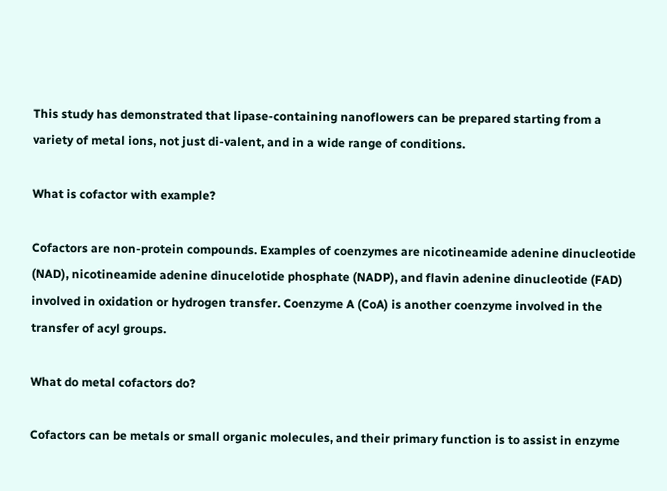This study has demonstrated that lipase-containing nanoflowers can be prepared starting from a variety of metal ions, not just di-valent, and in a wide range of conditions.

What is cofactor with example?

Cofactors are non-protein compounds. Examples of coenzymes are nicotineamide adenine dinucleotide (NAD), nicotineamide adenine dinucelotide phosphate (NADP), and flavin adenine dinucleotide (FAD) involved in oxidation or hydrogen transfer. Coenzyme A (CoA) is another coenzyme involved in the transfer of acyl groups.

What do metal cofactors do?

Cofactors can be metals or small organic molecules, and their primary function is to assist in enzyme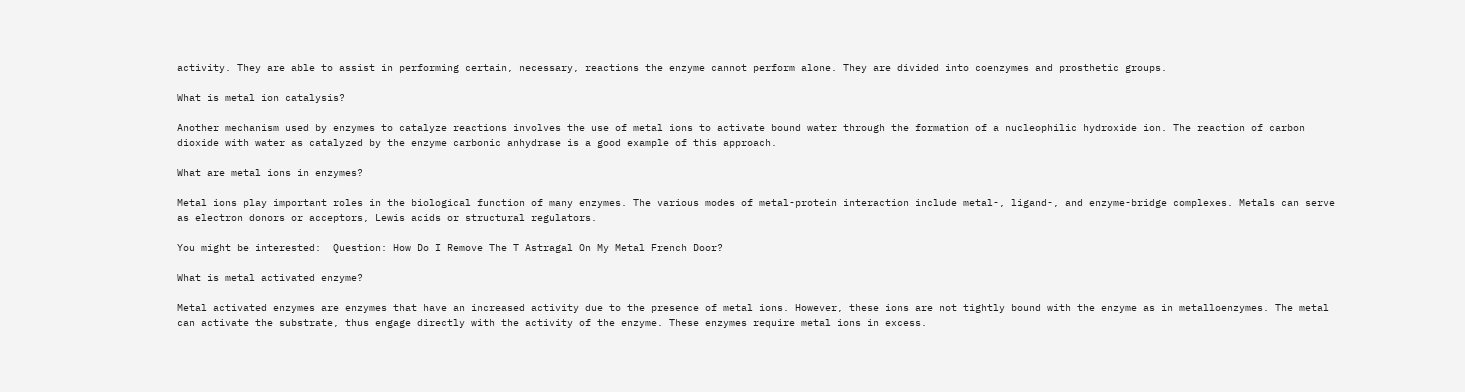activity. They are able to assist in performing certain, necessary, reactions the enzyme cannot perform alone. They are divided into coenzymes and prosthetic groups.

What is metal ion catalysis?

Another mechanism used by enzymes to catalyze reactions involves the use of metal ions to activate bound water through the formation of a nucleophilic hydroxide ion. The reaction of carbon dioxide with water as catalyzed by the enzyme carbonic anhydrase is a good example of this approach.

What are metal ions in enzymes?

Metal ions play important roles in the biological function of many enzymes. The various modes of metal-protein interaction include metal-, ligand-, and enzyme-bridge complexes. Metals can serve as electron donors or acceptors, Lewis acids or structural regulators.

You might be interested:  Question: How Do I Remove The T Astragal On My Metal French Door?

What is metal activated enzyme?

Metal activated enzymes are enzymes that have an increased activity due to the presence of metal ions. However, these ions are not tightly bound with the enzyme as in metalloenzymes. The metal can activate the substrate, thus engage directly with the activity of the enzyme. These enzymes require metal ions in excess.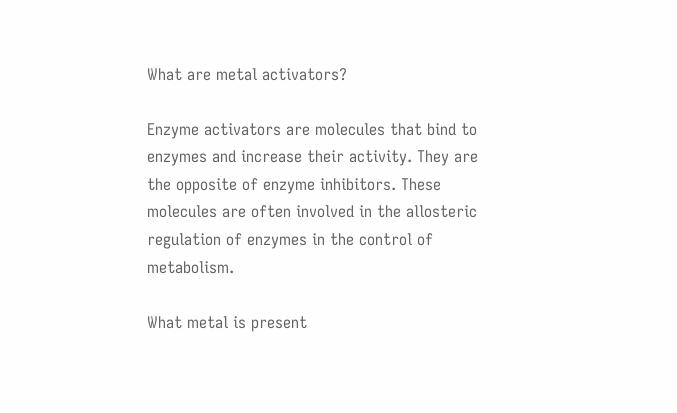What are metal activators?

Enzyme activators are molecules that bind to enzymes and increase their activity. They are the opposite of enzyme inhibitors. These molecules are often involved in the allosteric regulation of enzymes in the control of metabolism.

What metal is present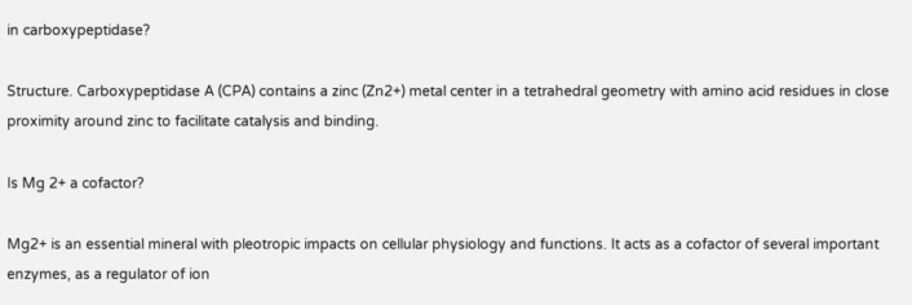in carboxypeptidase?

Structure. Carboxypeptidase A (CPA) contains a zinc (Zn2+) metal center in a tetrahedral geometry with amino acid residues in close proximity around zinc to facilitate catalysis and binding.

Is Mg 2+ a cofactor?

Mg2+ is an essential mineral with pleotropic impacts on cellular physiology and functions. It acts as a cofactor of several important enzymes, as a regulator of ion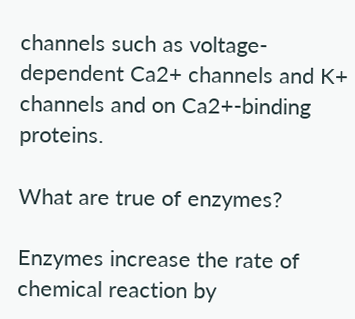channels such as voltage-dependent Ca2+ channels and K+ channels and on Ca2+-binding proteins.

What are true of enzymes?

Enzymes increase the rate of chemical reaction by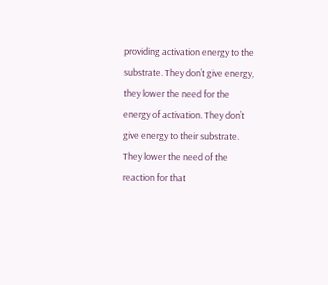providing activation energy to the substrate. They don’t give energy, they lower the need for the energy of activation. They don’t give energy to their substrate. They lower the need of the reaction for that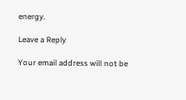energy.

Leave a Reply

Your email address will not be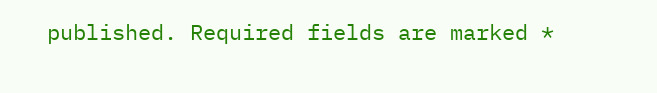published. Required fields are marked *